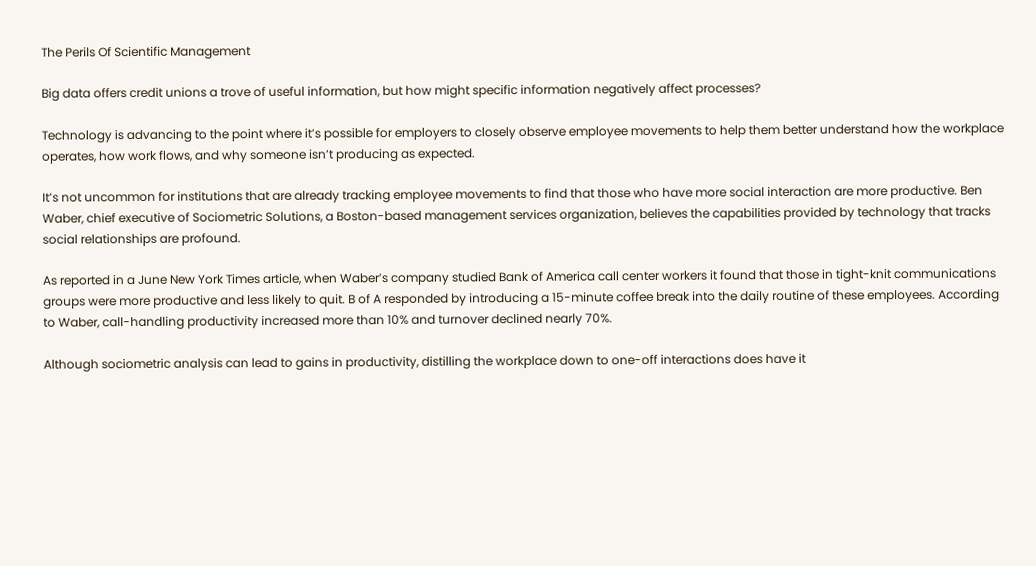The Perils Of Scientific Management

Big data offers credit unions a trove of useful information, but how might specific information negatively affect processes?

Technology is advancing to the point where it’s possible for employers to closely observe employee movements to help them better understand how the workplace operates, how work flows, and why someone isn’t producing as expected.

It’s not uncommon for institutions that are already tracking employee movements to find that those who have more social interaction are more productive. Ben Waber, chief executive of Sociometric Solutions, a Boston-based management services organization, believes the capabilities provided by technology that tracks social relationships are profound.

As reported in a June New York Times article, when Waber’s company studied Bank of America call center workers it found that those in tight-knit communications groups were more productive and less likely to quit. B of A responded by introducing a 15-minute coffee break into the daily routine of these employees. According to Waber, call-handling productivity increased more than 10% and turnover declined nearly 70%.

Although sociometric analysis can lead to gains in productivity, distilling the workplace down to one-off interactions does have it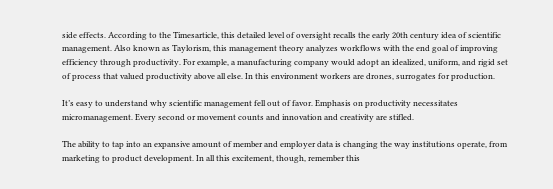side effects. According to the Timesarticle, this detailed level of oversight recalls the early 20th century idea of scientific management. Also known as Taylorism, this management theory analyzes workflows with the end goal of improving efficiency through productivity. For example, a manufacturing company would adopt an idealized, uniform, and rigid set of process that valued productivity above all else. In this environment workers are drones, surrogates for production.

It’s easy to understand why scientific management fell out of favor. Emphasis on productivity necessitates micromanagement. Every second or movement counts and innovation and creativity are stifled.

The ability to tap into an expansive amount of member and employer data is changing the way institutions operate, from marketing to product development. In all this excitement, though, remember this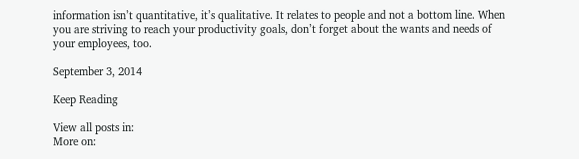information isn’t quantitative, it’s qualitative. It relates to people and not a bottom line. When you are striving to reach your productivity goals, don’t forget about the wants and needs of your employees, too.

September 3, 2014

Keep Reading

View all posts in:
More on: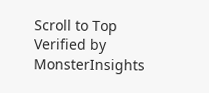Scroll to Top
Verified by MonsterInsights